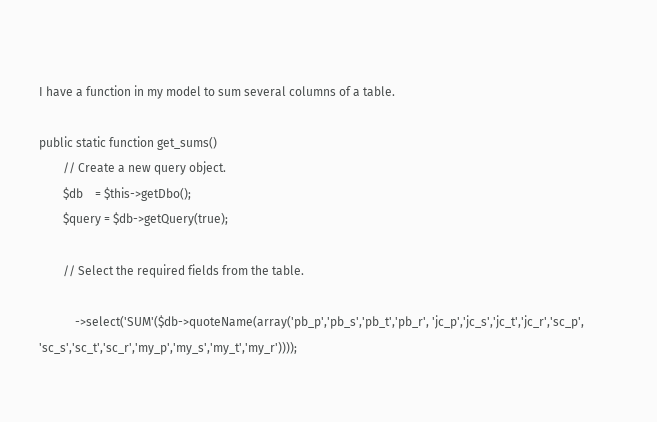I have a function in my model to sum several columns of a table.

public static function get_sums()
        // Create a new query object.
        $db    = $this->getDbo();
        $query = $db->getQuery(true);

        // Select the required fields from the table.

            ->select('SUM'($db->quoteName(array('pb_p','pb_s','pb_t','pb_r', 'jc_p','jc_s','jc_t','jc_r','sc_p', 'sc_s','sc_t','sc_r','my_p','my_s','my_t','my_r'))));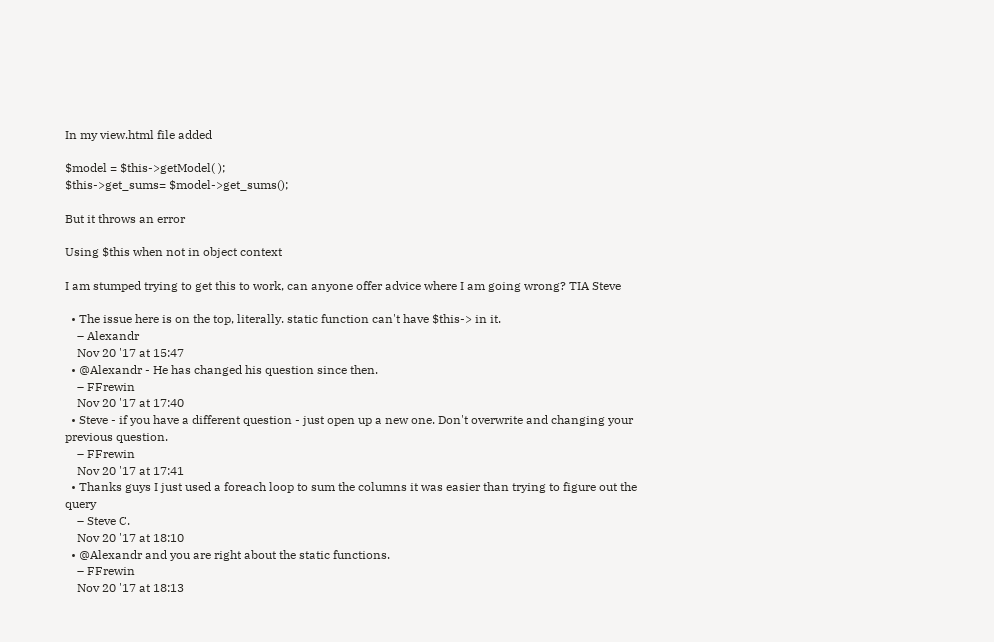In my view.html file added

$model = $this->getModel( );
$this->get_sums= $model->get_sums();

But it throws an error

Using $this when not in object context

I am stumped trying to get this to work, can anyone offer advice where I am going wrong? TIA Steve

  • The issue here is on the top, literally. static function can't have $this-> in it.
    – Alexandr
    Nov 20 '17 at 15:47
  • @Alexandr - He has changed his question since then.
    – FFrewin
    Nov 20 '17 at 17:40
  • Steve - if you have a different question - just open up a new one. Don't overwrite and changing your previous question.
    – FFrewin
    Nov 20 '17 at 17:41
  • Thanks guys I just used a foreach loop to sum the columns it was easier than trying to figure out the query
    – Steve C.
    Nov 20 '17 at 18:10
  • @Alexandr and you are right about the static functions.
    – FFrewin
    Nov 20 '17 at 18:13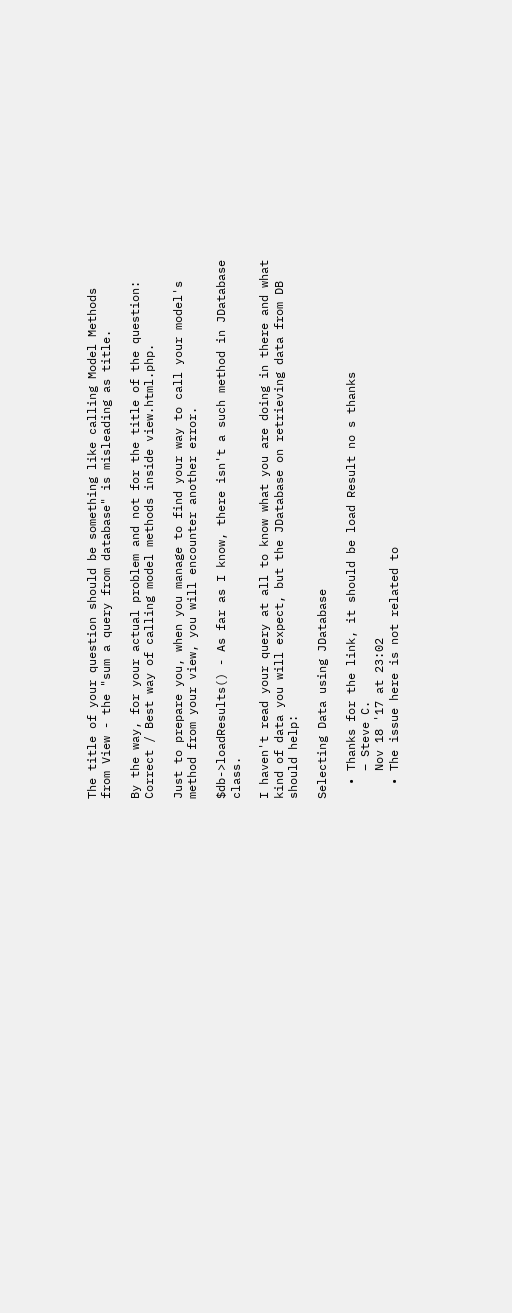The title of your question should be something like calling Model Methods from View - the "sum a query from database" is misleading as title.

By the way, for your actual problem and not for the title of the question: Correct / Best way of calling model methods inside view.html.php.

Just to prepare you, when you manage to find your way to call your model's method from your view, you will encounter another error.

$db->loadResults() - As far as I know, there isn't a such method in JDatabase class.

I haven't read your query at all to know what you are doing in there and what kind of data you will expect, but the JDatabase on retrieving data from DB should help:

Selecting Data using JDatabase

  • Thanks for the link, it should be load Result no s thanks
    – Steve C.
    Nov 18 '17 at 23:02
  • The issue here is not related to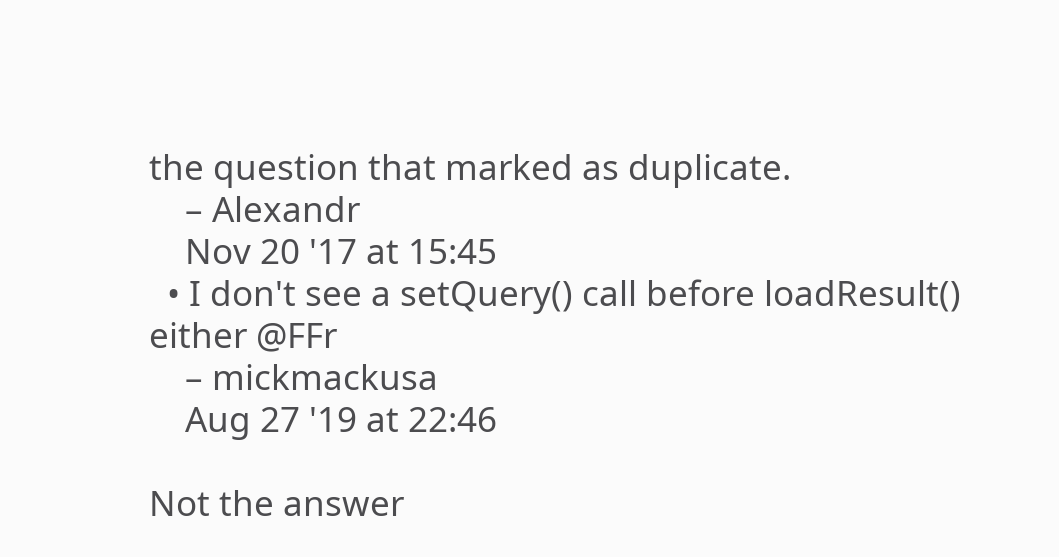the question that marked as duplicate.
    – Alexandr
    Nov 20 '17 at 15:45
  • I don't see a setQuery() call before loadResult() either @FFr
    – mickmackusa
    Aug 27 '19 at 22:46

Not the answer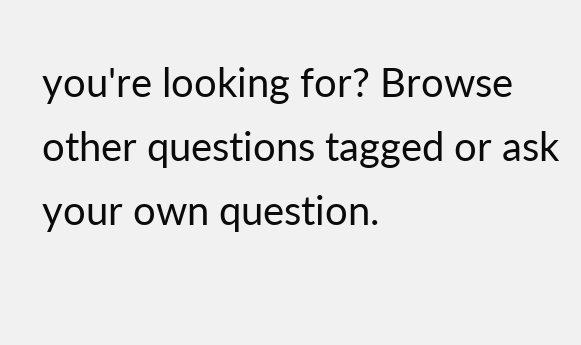you're looking for? Browse other questions tagged or ask your own question.